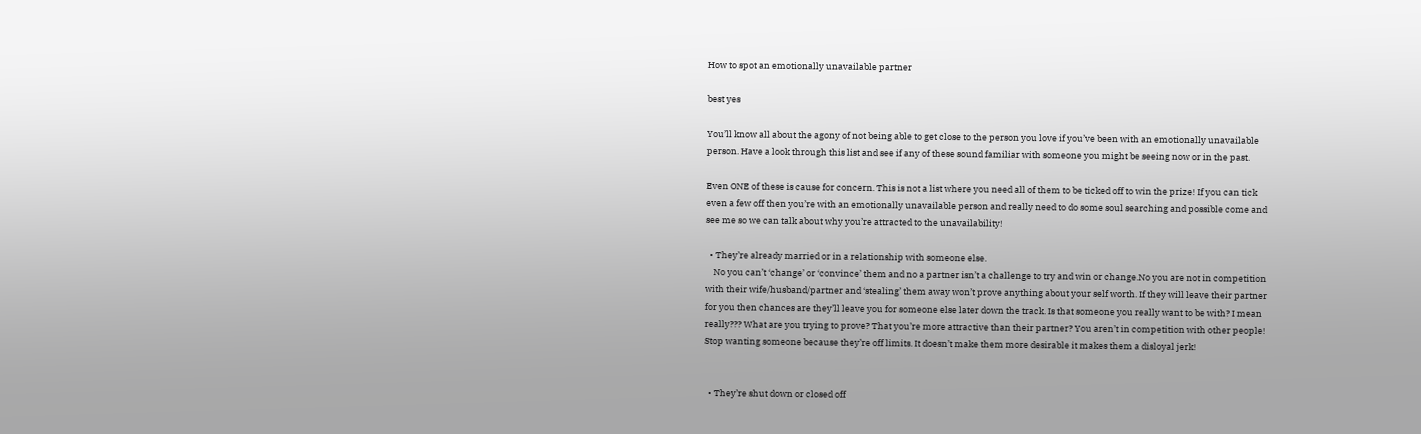How to spot an emotionally unavailable partner

best yes

You’ll know all about the agony of not being able to get close to the person you love if you’ve been with an emotionally unavailable person. Have a look through this list and see if any of these sound familiar with someone you might be seeing now or in the past.

Even ONE of these is cause for concern. This is not a list where you need all of them to be ticked off to win the prize! If you can tick even a few off then you’re with an emotionally unavailable person and really need to do some soul searching and possible come and see me so we can talk about why you’re attracted to the unavailability!

  • They’re already married or in a relationship with someone else.
    No you can’t ‘change’ or ‘convince’ them and no a partner isn’t a challenge to try and win or change.No you are not in competition with their wife/husband/partner and ‘stealing’ them away won’t prove anything about your self worth. If they will leave their partner for you then chances are they’ll leave you for someone else later down the track. Is that someone you really want to be with? I mean really??? What are you trying to prove? That you’re more attractive than their partner? You aren’t in competition with other people! Stop wanting someone because they’re off limits. It doesn’t make them more desirable it makes them a disloyal jerk!


  • They’re shut down or closed off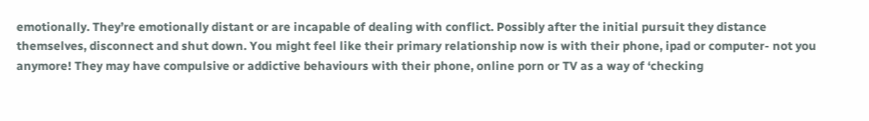emotionally. They’re emotionally distant or are incapable of dealing with conflict. Possibly after the initial pursuit they distance themselves, disconnect and shut down. You might feel like their primary relationship now is with their phone, ipad or computer- not you anymore! They may have compulsive or addictive behaviours with their phone, online porn or TV as a way of ‘checking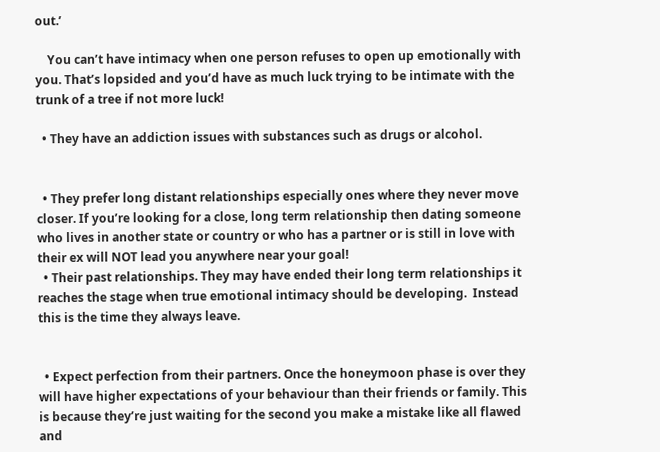out.’

    You can’t have intimacy when one person refuses to open up emotionally with you. That’s lopsided and you’d have as much luck trying to be intimate with the trunk of a tree if not more luck!

  • They have an addiction issues with substances such as drugs or alcohol.


  • They prefer long distant relationships especially ones where they never move closer. If you’re looking for a close, long term relationship then dating someone who lives in another state or country or who has a partner or is still in love with their ex will NOT lead you anywhere near your goal!
  • Their past relationships. They may have ended their long term relationships it reaches the stage when true emotional intimacy should be developing.  Instead this is the time they always leave.


  • Expect perfection from their partners. Once the honeymoon phase is over they will have higher expectations of your behaviour than their friends or family. This is because they’re just waiting for the second you make a mistake like all flawed and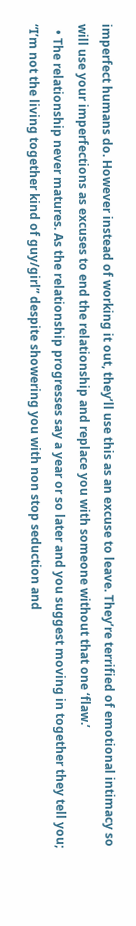imperfect humans do. However instead of working it out, they’ll use this as an excuse to leave. They’re terrified of emotional intimacy so will use your imperfections as excuses to end the relationship and replace you with someone without that one ‘flaw.’
  • The relationship never matures. As the relationship progresses say a year or so later and you suggest moving in together they tell you; “I’m not the living together kind of guy/girl” despite showering you with non stop seduction and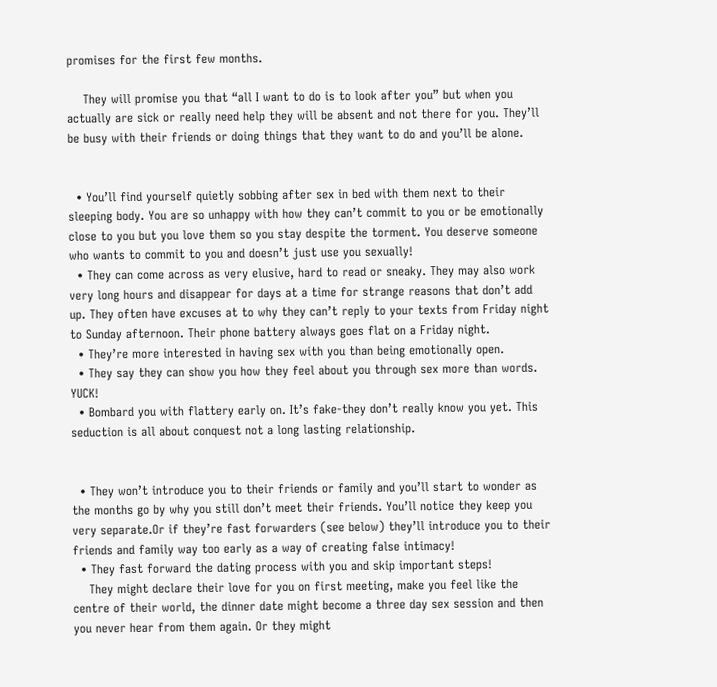promises for the first few months.

    They will promise you that “all I want to do is to look after you” but when you actually are sick or really need help they will be absent and not there for you. They’ll be busy with their friends or doing things that they want to do and you’ll be alone.


  • You’ll find yourself quietly sobbing after sex in bed with them next to their sleeping body. You are so unhappy with how they can’t commit to you or be emotionally close to you but you love them so you stay despite the torment. You deserve someone who wants to commit to you and doesn’t just use you sexually!
  • They can come across as very elusive, hard to read or sneaky. They may also work very long hours and disappear for days at a time for strange reasons that don’t add up. They often have excuses at to why they can’t reply to your texts from Friday night to Sunday afternoon. Their phone battery always goes flat on a Friday night.
  • They’re more interested in having sex with you than being emotionally open.
  • They say they can show you how they feel about you through sex more than words. YUCK!
  • Bombard you with flattery early on. It’s fake-they don’t really know you yet. This seduction is all about conquest not a long lasting relationship.


  • They won’t introduce you to their friends or family and you’ll start to wonder as the months go by why you still don’t meet their friends. You’ll notice they keep you very separate.Or if they’re fast forwarders (see below) they’ll introduce you to their friends and family way too early as a way of creating false intimacy!
  • They fast forward the dating process with you and skip important steps!
    They might declare their love for you on first meeting, make you feel like the centre of their world, the dinner date might become a three day sex session and then you never hear from them again. Or they might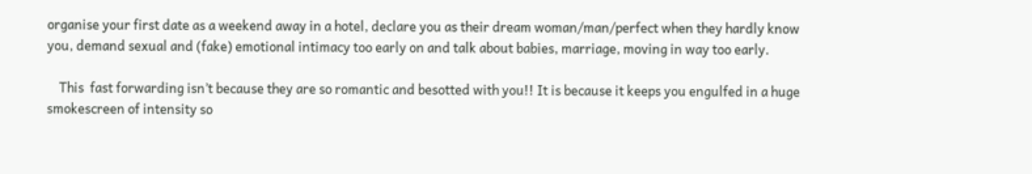organise your first date as a weekend away in a hotel, declare you as their dream woman/man/perfect when they hardly know you, demand sexual and (fake) emotional intimacy too early on and talk about babies, marriage, moving in way too early.

    This  fast forwarding isn’t because they are so romantic and besotted with you!! It is because it keeps you engulfed in a huge smokescreen of intensity so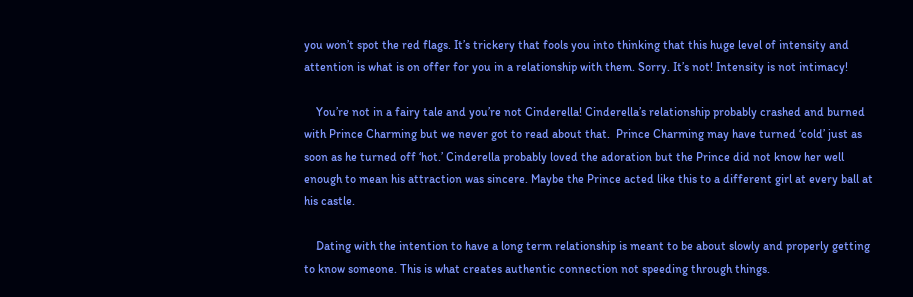you won’t spot the red flags. It’s trickery that fools you into thinking that this huge level of intensity and attention is what is on offer for you in a relationship with them. Sorry. It’s not! Intensity is not intimacy!

    You’re not in a fairy tale and you’re not Cinderella! Cinderella’s relationship probably crashed and burned with Prince Charming but we never got to read about that.  Prince Charming may have turned ‘cold’ just as soon as he turned off ‘hot.’ Cinderella probably loved the adoration but the Prince did not know her well enough to mean his attraction was sincere. Maybe the Prince acted like this to a different girl at every ball at his castle.

    Dating with the intention to have a long term relationship is meant to be about slowly and properly getting to know someone. This is what creates authentic connection not speeding through things.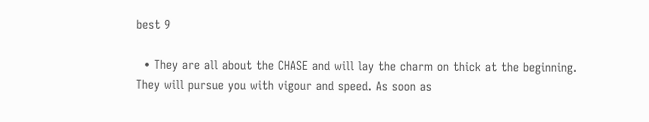best 9

  • They are all about the CHASE and will lay the charm on thick at the beginning. They will pursue you with vigour and speed. As soon as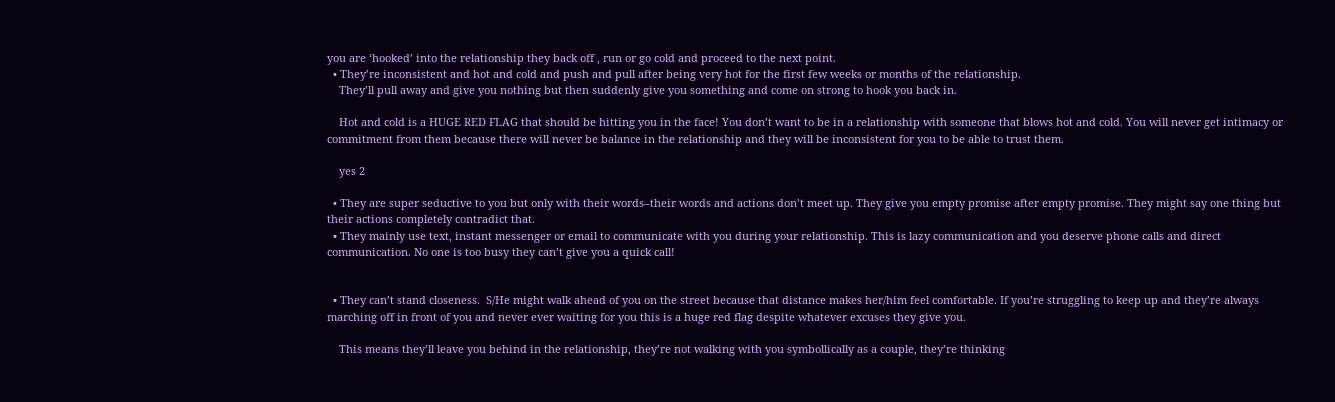you are ‘hooked’ into the relationship they back off , run or go cold and proceed to the next point.
  • They’re inconsistent and hot and cold and push and pull after being very hot for the first few weeks or months of the relationship.
    They’ll pull away and give you nothing but then suddenly give you something and come on strong to hook you back in.

    Hot and cold is a HUGE RED FLAG that should be hitting you in the face! You don’t want to be in a relationship with someone that blows hot and cold. You will never get intimacy or commitment from them because there will never be balance in the relationship and they will be inconsistent for you to be able to trust them.

    yes 2

  • They are super seductive to you but only with their words–their words and actions don’t meet up. They give you empty promise after empty promise. They might say one thing but their actions completely contradict that.
  • They mainly use text, instant messenger or email to communicate with you during your relationship. This is lazy communication and you deserve phone calls and direct communication. No one is too busy they can’t give you a quick call!


  • They can’t stand closeness.  S/He might walk ahead of you on the street because that distance makes her/him feel comfortable. If you’re struggling to keep up and they’re always marching off in front of you and never ever waiting for you this is a huge red flag despite whatever excuses they give you.

    This means they’ll leave you behind in the relationship, they’re not walking with you symbollically as a couple, they’re thinking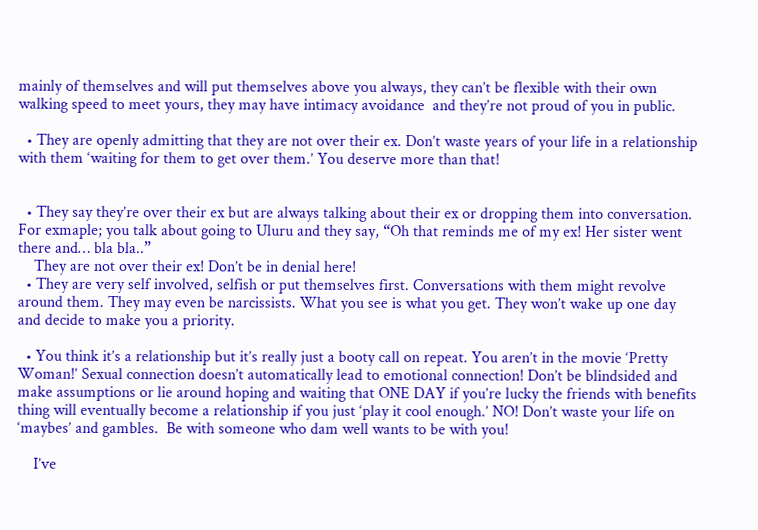mainly of themselves and will put themselves above you always, they can’t be flexible with their own walking speed to meet yours, they may have intimacy avoidance  and they’re not proud of you in public.

  • They are openly admitting that they are not over their ex. Don’t waste years of your life in a relationship with them ‘waiting for them to get over them.’ You deserve more than that!


  • They say they’re over their ex but are always talking about their ex or dropping them into conversation. For exmaple; you talk about going to Uluru and they say, “Oh that reminds me of my ex! Her sister went there and… bla bla..”
    They are not over their ex! Don’t be in denial here!
  • They are very self involved, selfish or put themselves first. Conversations with them might revolve around them. They may even be narcissists. What you see is what you get. They won’t wake up one day and decide to make you a priority.

  • You think it’s a relationship but it’s really just a booty call on repeat. You aren’t in the movie ‘Pretty Woman!’ Sexual connection doesn’t automatically lead to emotional connection! Don’t be blindsided and make assumptions or lie around hoping and waiting that ONE DAY if you’re lucky the friends with benefits thing will eventually become a relationship if you just ‘play it cool enough.’ NO! Don’t waste your life on ‘maybes’ and gambles.  Be with someone who dam well wants to be with you!

    I’ve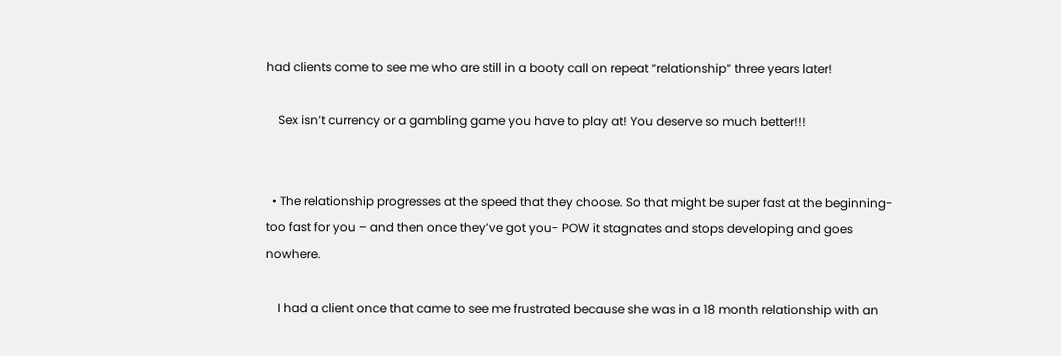had clients come to see me who are still in a booty call on repeat “relationship” three years later!

    Sex isn’t currency or a gambling game you have to play at! You deserve so much better!!!


  • The relationship progresses at the speed that they choose. So that might be super fast at the beginning- too fast for you – and then once they’ve got you- POW it stagnates and stops developing and goes nowhere.

    I had a client once that came to see me frustrated because she was in a 18 month relationship with an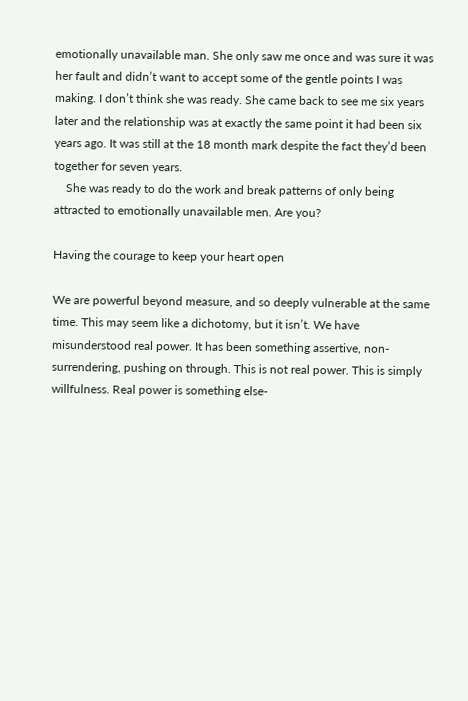emotionally unavailable man. She only saw me once and was sure it was her fault and didn’t want to accept some of the gentle points I was making. I don’t think she was ready. She came back to see me six years later and the relationship was at exactly the same point it had been six years ago. It was still at the 18 month mark despite the fact they’d been together for seven years.
    She was ready to do the work and break patterns of only being attracted to emotionally unavailable men. Are you?

Having the courage to keep your heart open

We are powerful beyond measure, and so deeply vulnerable at the same time. This may seem like a dichotomy, but it isn’t. We have misunderstood real power. It has been something assertive, non-surrendering, pushing on through. This is not real power. This is simply willfulness. Real power is something else-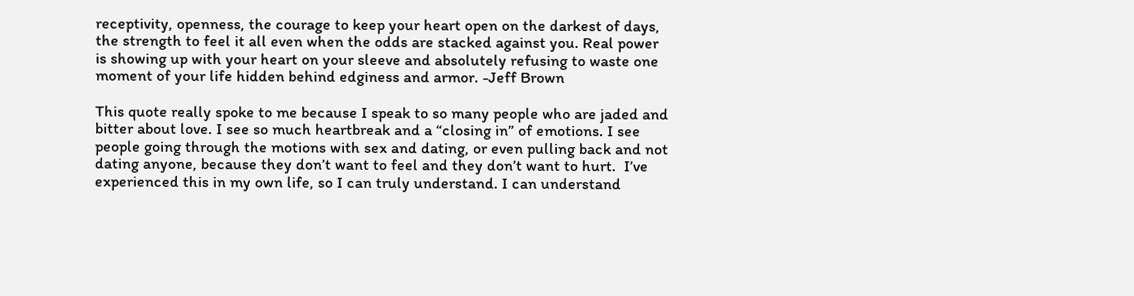receptivity, openness, the courage to keep your heart open on the darkest of days, the strength to feel it all even when the odds are stacked against you. Real power is showing up with your heart on your sleeve and absolutely refusing to waste one moment of your life hidden behind edginess and armor. -Jeff Brown

This quote really spoke to me because I speak to so many people who are jaded and bitter about love. I see so much heartbreak and a “closing in” of emotions. I see people going through the motions with sex and dating, or even pulling back and not dating anyone, because they don’t want to feel and they don’t want to hurt.  I’ve experienced this in my own life, so I can truly understand. I can understand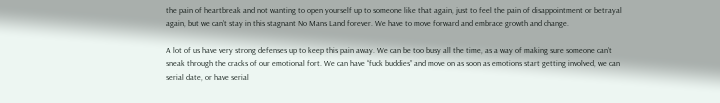the pain of heartbreak and not wanting to open yourself up to someone like that again, just to feel the pain of disappointment or betrayal again, but we can’t stay in this stagnant No Mans Land forever. We have to move forward and embrace growth and change.

A lot of us have very strong defenses up to keep this pain away. We can be too busy all the time, as a way of making sure someone can’t sneak through the cracks of our emotional fort. We can have “fuck buddies” and move on as soon as emotions start getting involved, we can serial date, or have serial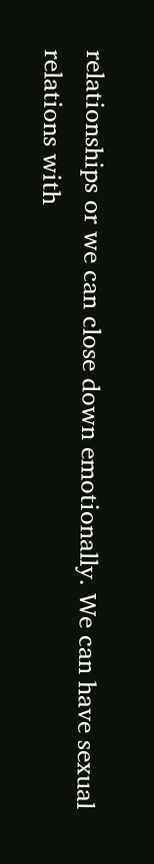relationships or we can close down emotionally. We can have sexual relations with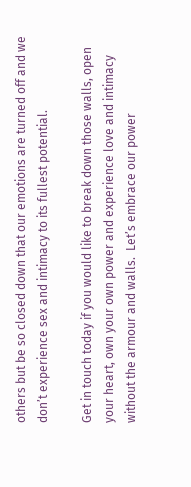others but be so closed down that our emotions are turned off and we don’t experience sex and intimacy to its fullest potential.

Get in touch today if you would like to break down those walls, open your heart, own your own power and experience love and intimacy without the armour and walls.  Let’s embrace our power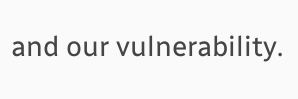and our vulnerability.